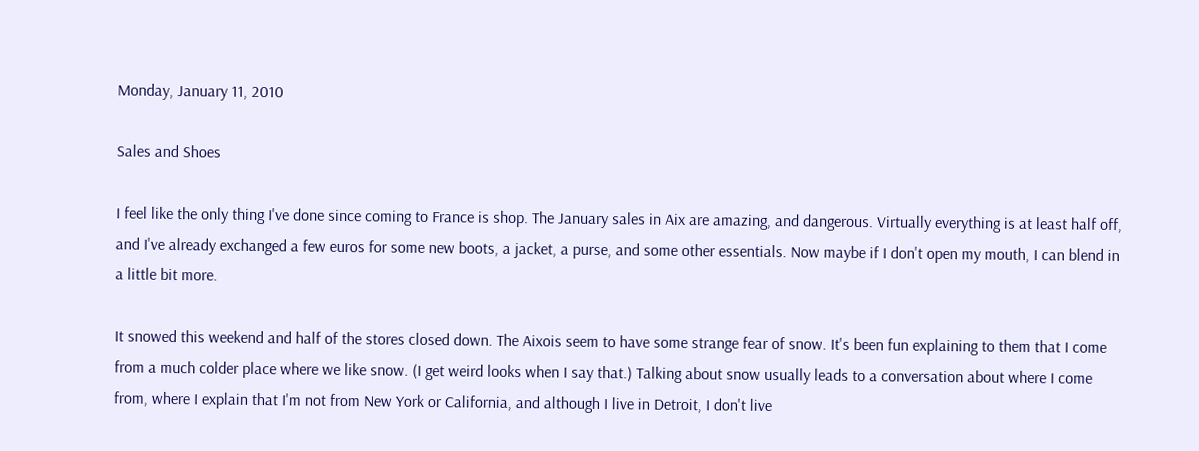Monday, January 11, 2010

Sales and Shoes

I feel like the only thing I've done since coming to France is shop. The January sales in Aix are amazing, and dangerous. Virtually everything is at least half off, and I've already exchanged a few euros for some new boots, a jacket, a purse, and some other essentials. Now maybe if I don't open my mouth, I can blend in a little bit more.

It snowed this weekend and half of the stores closed down. The Aixois seem to have some strange fear of snow. It's been fun explaining to them that I come from a much colder place where we like snow. (I get weird looks when I say that.) Talking about snow usually leads to a conversation about where I come from, where I explain that I'm not from New York or California, and although I live in Detroit, I don't live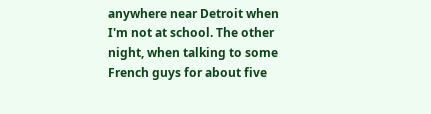anywhere near Detroit when I'm not at school. The other night, when talking to some French guys for about five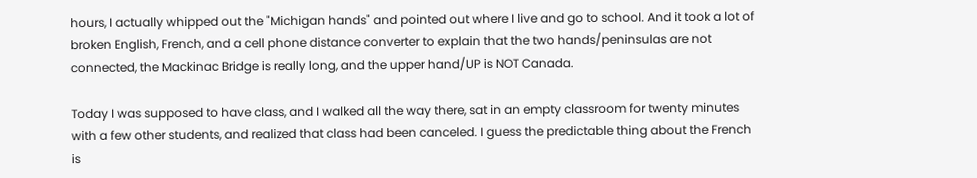hours, I actually whipped out the "Michigan hands" and pointed out where I live and go to school. And it took a lot of broken English, French, and a cell phone distance converter to explain that the two hands/peninsulas are not connected, the Mackinac Bridge is really long, and the upper hand/UP is NOT Canada.

Today I was supposed to have class, and I walked all the way there, sat in an empty classroom for twenty minutes with a few other students, and realized that class had been canceled. I guess the predictable thing about the French is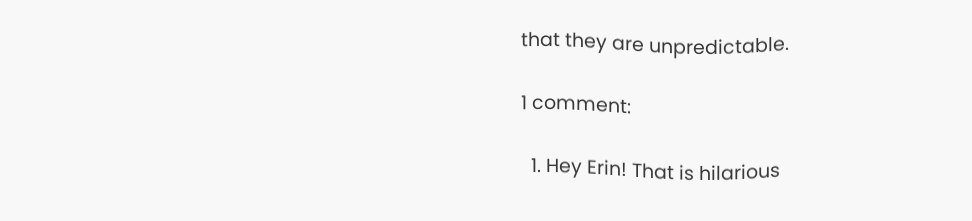that they are unpredictable.

1 comment:

  1. Hey Erin! That is hilarious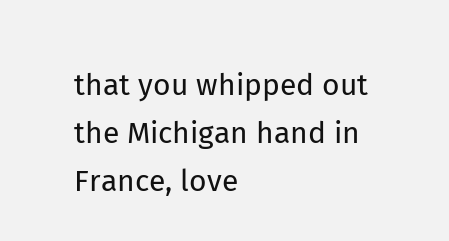that you whipped out the Michigan hand in France, love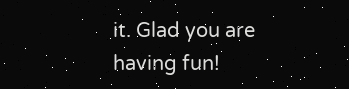it. Glad you are having fun!